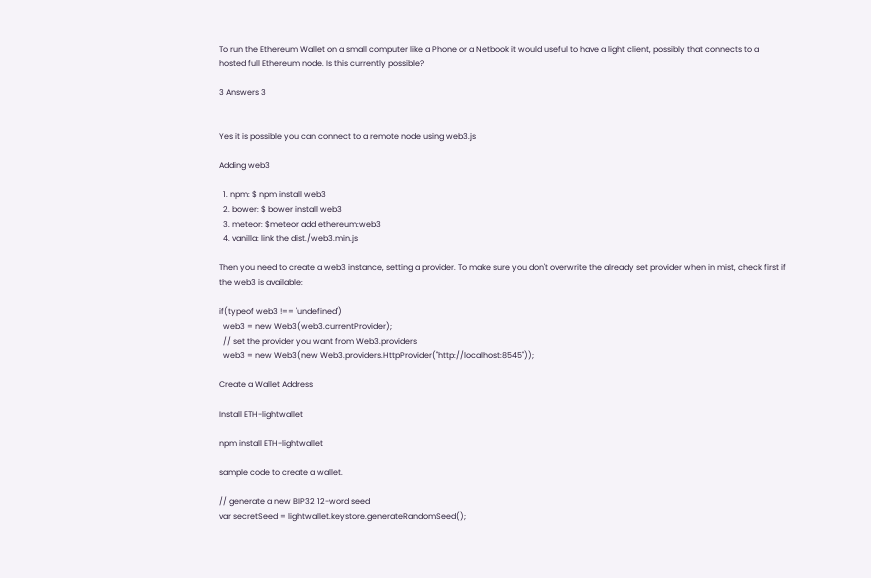To run the Ethereum Wallet on a small computer like a Phone or a Netbook it would useful to have a light client, possibly that connects to a hosted full Ethereum node. Is this currently possible?

3 Answers 3


Yes it is possible you can connect to a remote node using web3.js

Adding web3

  1. npm: $ npm install web3
  2. bower: $ bower install web3
  3. meteor: $meteor add ethereum:web3
  4. vanilla: link the dist./web3.min.js

Then you need to create a web3 instance, setting a provider. To make sure you don't overwrite the already set provider when in mist, check first if the web3 is available:

if(typeof web3 !== 'undefined')
  web3 = new Web3(web3.currentProvider);
  // set the provider you want from Web3.providers
  web3 = new Web3(new Web3.providers.HttpProvider("http://localhost:8545"));

Create a Wallet Address

Install ETH-lightwallet

npm install ETH-lightwallet

sample code to create a wallet.

// generate a new BIP32 12-word seed
var secretSeed = lightwallet.keystore.generateRandomSeed();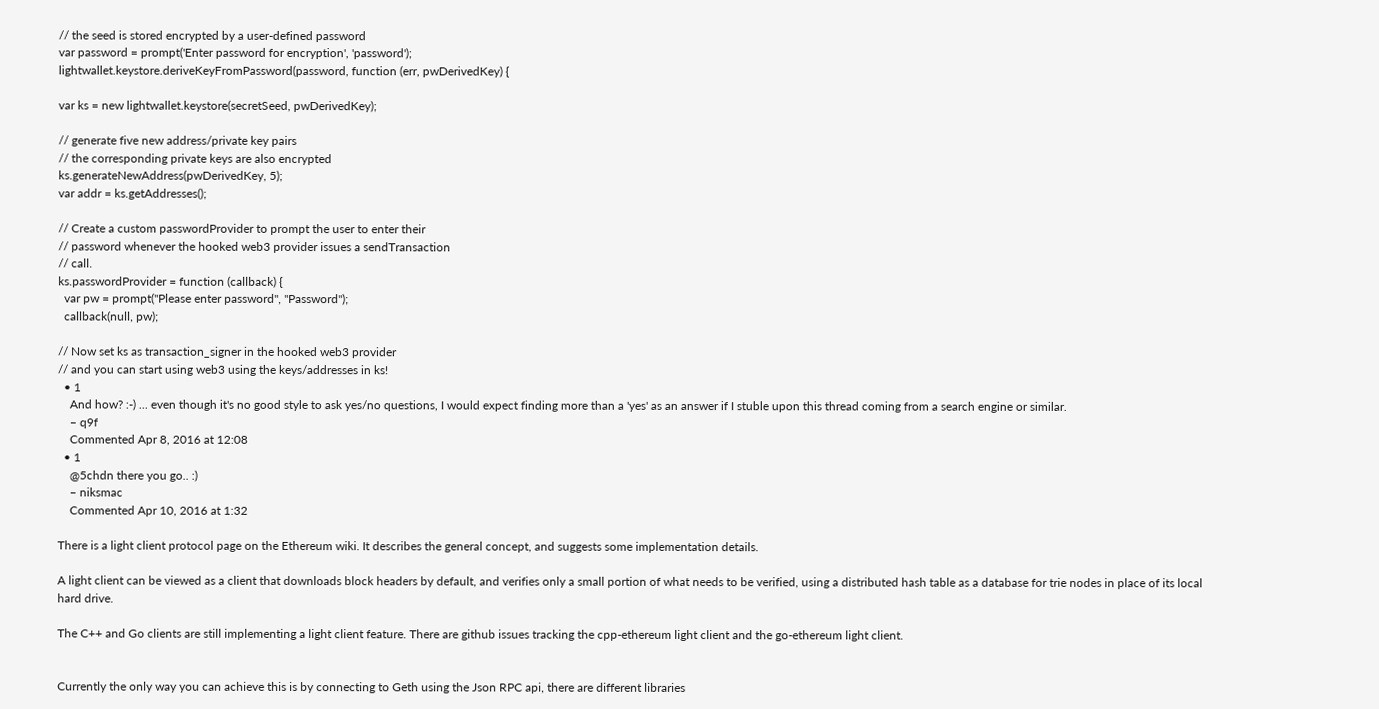// the seed is stored encrypted by a user-defined password
var password = prompt('Enter password for encryption', 'password');
lightwallet.keystore.deriveKeyFromPassword(password, function (err, pwDerivedKey) {

var ks = new lightwallet.keystore(secretSeed, pwDerivedKey);

// generate five new address/private key pairs
// the corresponding private keys are also encrypted
ks.generateNewAddress(pwDerivedKey, 5);
var addr = ks.getAddresses();

// Create a custom passwordProvider to prompt the user to enter their
// password whenever the hooked web3 provider issues a sendTransaction
// call.
ks.passwordProvider = function (callback) {
  var pw = prompt("Please enter password", "Password");
  callback(null, pw);

// Now set ks as transaction_signer in the hooked web3 provider
// and you can start using web3 using the keys/addresses in ks!
  • 1
    And how? :-) ... even though it's no good style to ask yes/no questions, I would expect finding more than a 'yes' as an answer if I stuble upon this thread coming from a search engine or similar.
    – q9f
    Commented Apr 8, 2016 at 12:08
  • 1
    @5chdn there you go.. :)
    – niksmac
    Commented Apr 10, 2016 at 1:32

There is a light client protocol page on the Ethereum wiki. It describes the general concept, and suggests some implementation details.

A light client can be viewed as a client that downloads block headers by default, and verifies only a small portion of what needs to be verified, using a distributed hash table as a database for trie nodes in place of its local hard drive.

The C++ and Go clients are still implementing a light client feature. There are github issues tracking the cpp-ethereum light client and the go-ethereum light client.


Currently the only way you can achieve this is by connecting to Geth using the Json RPC api, there are different libraries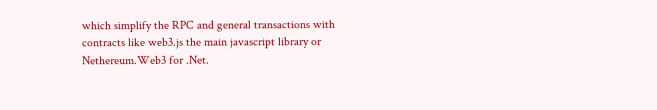which simplify the RPC and general transactions with contracts like web3.js the main javascript library or Nethereum.Web3 for .Net.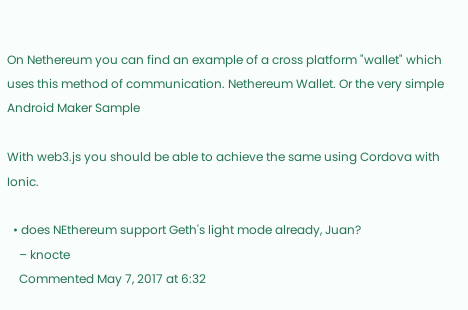On Nethereum you can find an example of a cross platform "wallet" which uses this method of communication. Nethereum Wallet. Or the very simple Android Maker Sample

With web3.js you should be able to achieve the same using Cordova with Ionic.

  • does NEthereum support Geth's light mode already, Juan?
    – knocte
    Commented May 7, 2017 at 6:32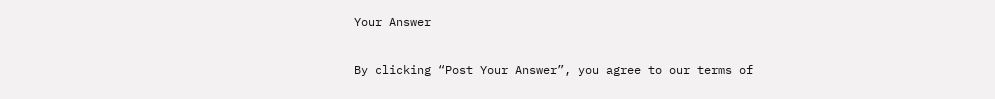Your Answer

By clicking “Post Your Answer”, you agree to our terms of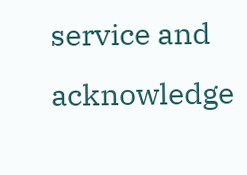service and acknowledge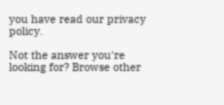you have read our privacy policy.

Not the answer you're looking for? Browse other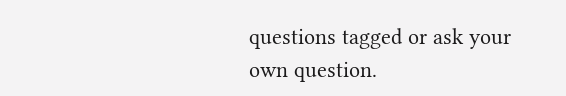questions tagged or ask your own question.